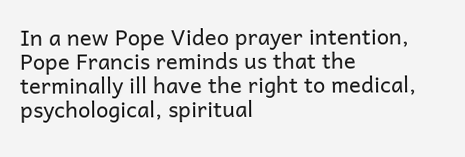In a new Pope Video prayer intention, Pope Francis reminds us that the terminally ill have the right to medical, psychological, spiritual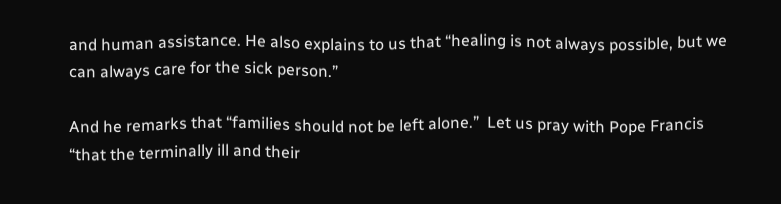and human assistance. He also explains to us that “healing is not always possible, but we can always care for the sick person.”

And he remarks that “families should not be left alone.”  Let us pray with Pope Francis “that the terminally ill and their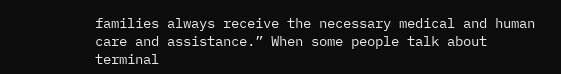families always receive the necessary medical and human care and assistance.” When some people talk about terminal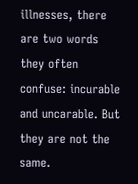illnesses, there are two words they often confuse: incurable and uncarable. But they are not the same.